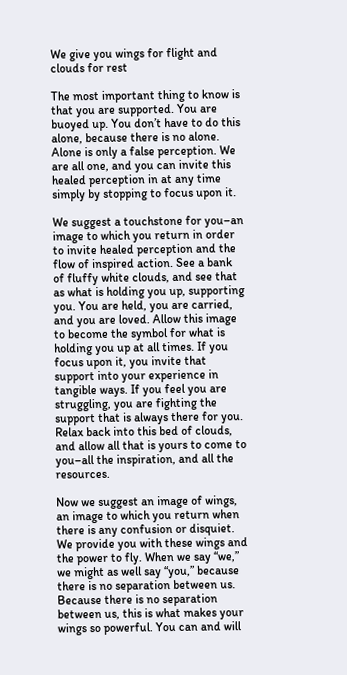We give you wings for flight and clouds for rest

The most important thing to know is that you are supported. You are buoyed up. You don’t have to do this alone, because there is no alone. Alone is only a false perception. We are all one, and you can invite this healed perception in at any time simply by stopping to focus upon it.

We suggest a touchstone for you–an image to which you return in order to invite healed perception and the flow of inspired action. See a bank of fluffy white clouds, and see that as what is holding you up, supporting you. You are held, you are carried, and you are loved. Allow this image to become the symbol for what is holding you up at all times. If you focus upon it, you invite that support into your experience in tangible ways. If you feel you are struggling, you are fighting the support that is always there for you. Relax back into this bed of clouds, and allow all that is yours to come to you–all the inspiration, and all the resources.

Now we suggest an image of wings, an image to which you return when there is any confusion or disquiet. We provide you with these wings and the power to fly. When we say “we,” we might as well say “you,” because there is no separation between us. Because there is no separation between us, this is what makes your wings so powerful. You can and will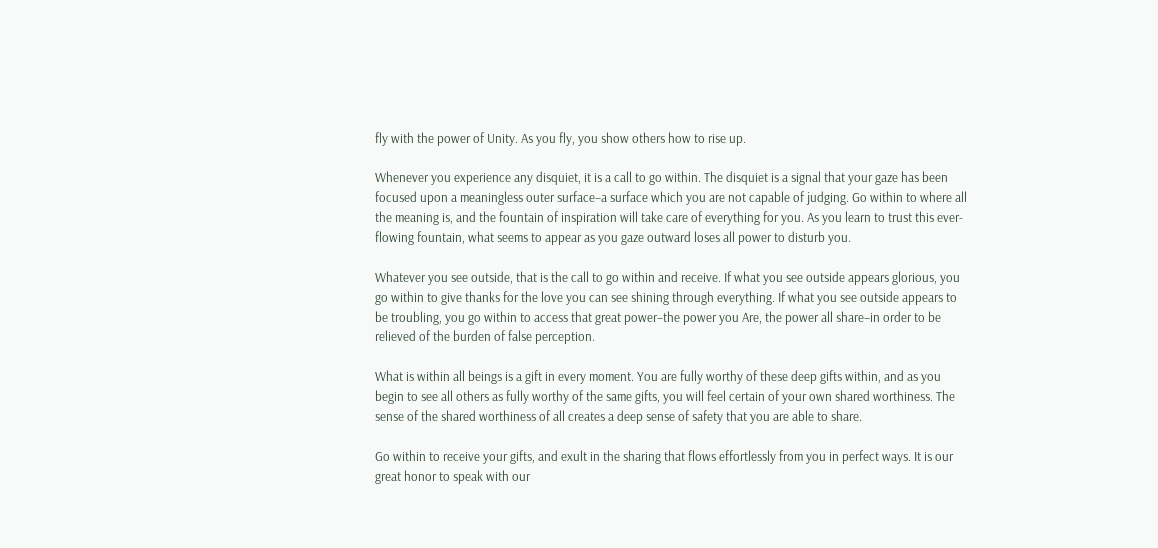fly with the power of Unity. As you fly, you show others how to rise up.

Whenever you experience any disquiet, it is a call to go within. The disquiet is a signal that your gaze has been focused upon a meaningless outer surface–a surface which you are not capable of judging. Go within to where all the meaning is, and the fountain of inspiration will take care of everything for you. As you learn to trust this ever-flowing fountain, what seems to appear as you gaze outward loses all power to disturb you.

Whatever you see outside, that is the call to go within and receive. If what you see outside appears glorious, you go within to give thanks for the love you can see shining through everything. If what you see outside appears to be troubling, you go within to access that great power–the power you Are, the power all share–in order to be relieved of the burden of false perception.

What is within all beings is a gift in every moment. You are fully worthy of these deep gifts within, and as you begin to see all others as fully worthy of the same gifts, you will feel certain of your own shared worthiness. The sense of the shared worthiness of all creates a deep sense of safety that you are able to share.

Go within to receive your gifts, and exult in the sharing that flows effortlessly from you in perfect ways. It is our great honor to speak with our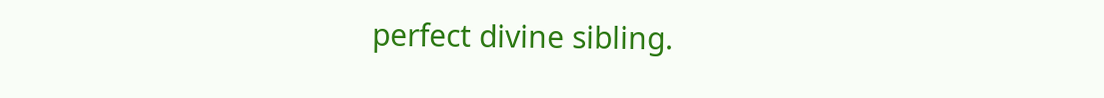perfect divine sibling.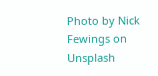Photo by Nick Fewings on Unsplash